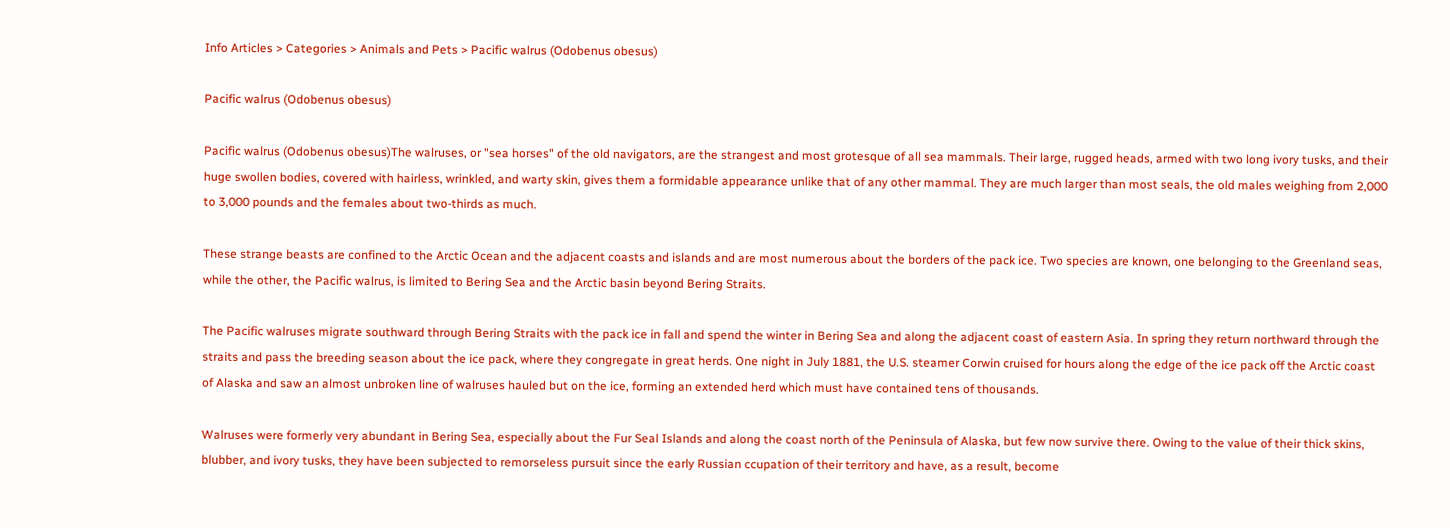Info Articles > Categories > Animals and Pets > Pacific walrus (Odobenus obesus)

Pacific walrus (Odobenus obesus)

Pacific walrus (Odobenus obesus)The walruses, or "sea horses" of the old navigators, are the strangest and most grotesque of all sea mammals. Their large, rugged heads, armed with two long ivory tusks, and their huge swollen bodies, covered with hairless, wrinkled, and warty skin, gives them a formidable appearance unlike that of any other mammal. They are much larger than most seals, the old males weighing from 2,000 to 3,000 pounds and the females about two-thirds as much.

These strange beasts are confined to the Arctic Ocean and the adjacent coasts and islands and are most numerous about the borders of the pack ice. Two species are known, one belonging to the Greenland seas, while the other, the Pacific walrus, is limited to Bering Sea and the Arctic basin beyond Bering Straits.

The Pacific walruses migrate southward through Bering Straits with the pack ice in fall and spend the winter in Bering Sea and along the adjacent coast of eastern Asia. In spring they return northward through the straits and pass the breeding season about the ice pack, where they congregate in great herds. One night in July 1881, the U.S. steamer Corwin cruised for hours along the edge of the ice pack off the Arctic coast of Alaska and saw an almost unbroken line of walruses hauled but on the ice, forming an extended herd which must have contained tens of thousands.

Walruses were formerly very abundant in Bering Sea, especially about the Fur Seal Islands and along the coast north of the Peninsula of Alaska, but few now survive there. Owing to the value of their thick skins, blubber, and ivory tusks, they have been subjected to remorseless pursuit since the early Russian ccupation of their territory and have, as a result, become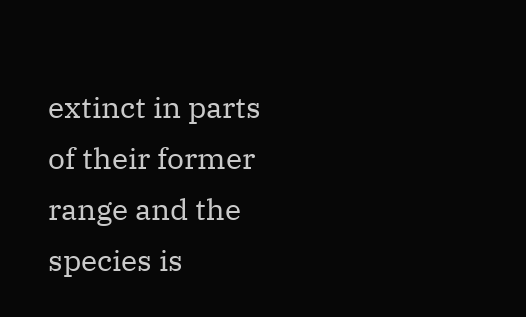extinct in parts of their former range and the species is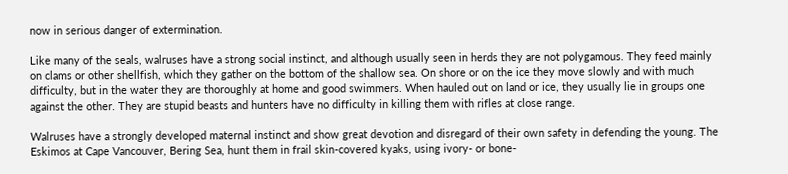now in serious danger of extermination.

Like many of the seals, walruses have a strong social instinct, and although usually seen in herds they are not polygamous. They feed mainly on clams or other shellfish, which they gather on the bottom of the shallow sea. On shore or on the ice they move slowly and with much difficulty, but in the water they are thoroughly at home and good swimmers. When hauled out on land or ice, they usually lie in groups one against the other. They are stupid beasts and hunters have no difficulty in killing them with rifles at close range.

Walruses have a strongly developed maternal instinct and show great devotion and disregard of their own safety in defending the young. The Eskimos at Cape Vancouver, Bering Sea, hunt them in frail skin-covered kyaks, using ivory- or bone-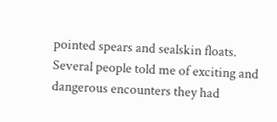pointed spears and sealskin floats. Several people told me of exciting and dangerous encounters they had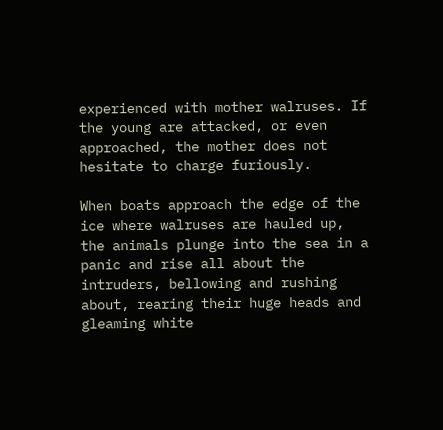experienced with mother walruses. If the young are attacked, or even approached, the mother does not hesitate to charge furiously.

When boats approach the edge of the ice where walruses are hauled up, the animals plunge into the sea in a panic and rise all about the intruders, bellowing and rushing about, rearing their huge heads and gleaming white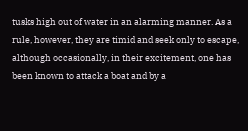tusks high out of water in an alarming manner. As a rule, however, they are timid and seek only to escape, although occasionally, in their excitement, one has been known to attack a boat and by a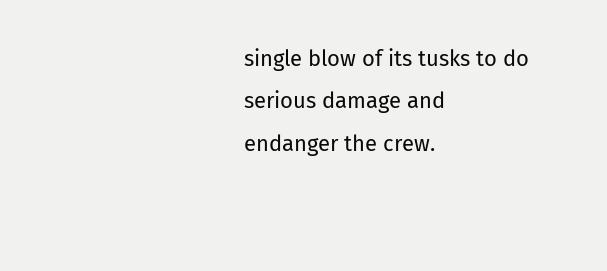single blow of its tusks to do serious damage and endanger the crew.